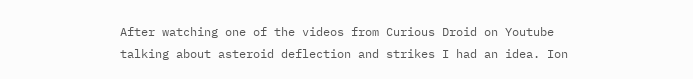After watching one of the videos from Curious Droid on Youtube talking about asteroid deflection and strikes I had an idea. Ion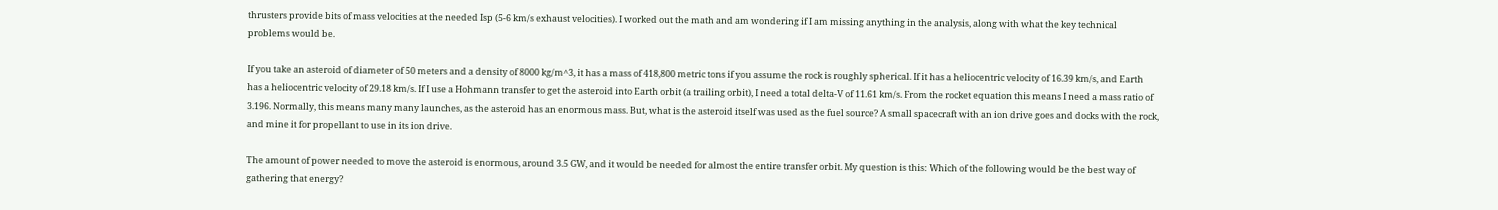thrusters provide bits of mass velocities at the needed Isp (5-6 km/s exhaust velocities). I worked out the math and am wondering if I am missing anything in the analysis, along with what the key technical problems would be.

If you take an asteroid of diameter of 50 meters and a density of 8000 kg/m^3, it has a mass of 418,800 metric tons if you assume the rock is roughly spherical. If it has a heliocentric velocity of 16.39 km/s, and Earth has a heliocentric velocity of 29.18 km/s. If I use a Hohmann transfer to get the asteroid into Earth orbit (a trailing orbit), I need a total delta-V of 11.61 km/s. From the rocket equation this means I need a mass ratio of 3.196. Normally, this means many many launches, as the asteroid has an enormous mass. But, what is the asteroid itself was used as the fuel source? A small spacecraft with an ion drive goes and docks with the rock, and mine it for propellant to use in its ion drive.

The amount of power needed to move the asteroid is enormous, around 3.5 GW, and it would be needed for almost the entire transfer orbit. My question is this: Which of the following would be the best way of gathering that energy?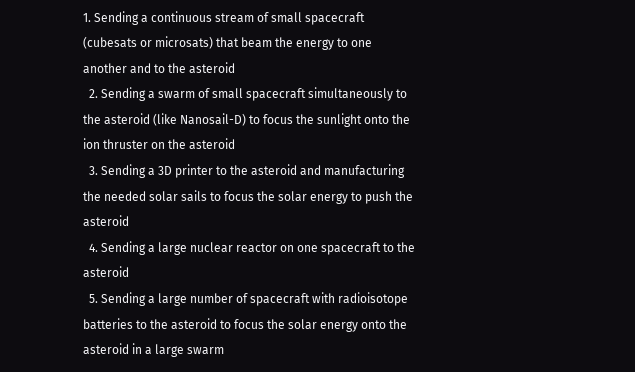1. Sending a continuous stream of small spacecraft (cubesats or microsats) that beam the energy to one another and to the asteroid
  2. Sending a swarm of small spacecraft simultaneously to the asteroid (like Nanosail-D) to focus the sunlight onto the ion thruster on the asteroid
  3. Sending a 3D printer to the asteroid and manufacturing the needed solar sails to focus the solar energy to push the asteroid
  4. Sending a large nuclear reactor on one spacecraft to the asteroid
  5. Sending a large number of spacecraft with radioisotope batteries to the asteroid to focus the solar energy onto the asteroid in a large swarm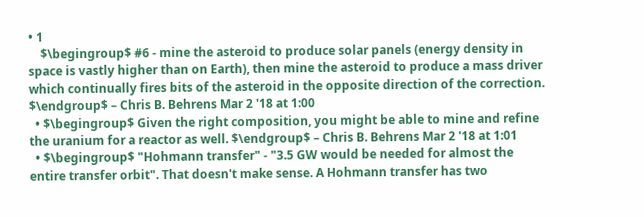• 1
    $\begingroup$ #6 - mine the asteroid to produce solar panels (energy density in space is vastly higher than on Earth), then mine the asteroid to produce a mass driver which continually fires bits of the asteroid in the opposite direction of the correction. $\endgroup$ – Chris B. Behrens Mar 2 '18 at 1:00
  • $\begingroup$ Given the right composition, you might be able to mine and refine the uranium for a reactor as well. $\endgroup$ – Chris B. Behrens Mar 2 '18 at 1:01
  • $\begingroup$ "Hohmann transfer" - "3.5 GW would be needed for almost the entire transfer orbit". That doesn't make sense. A Hohmann transfer has two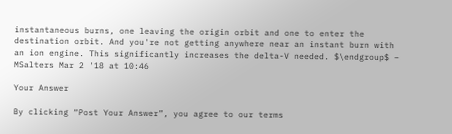instantaneous burns, one leaving the origin orbit and one to enter the destination orbit. And you're not getting anywhere near an instant burn with an ion engine. This significantly increases the delta-V needed. $\endgroup$ – MSalters Mar 2 '18 at 10:46

Your Answer

By clicking “Post Your Answer”, you agree to our terms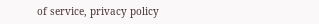of service, privacy policy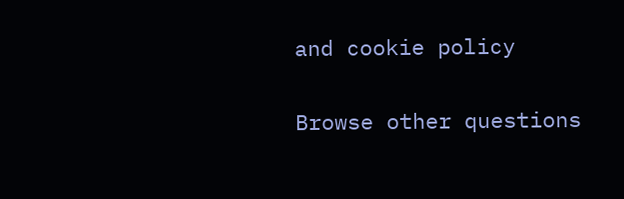and cookie policy

Browse other questions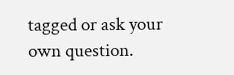tagged or ask your own question.